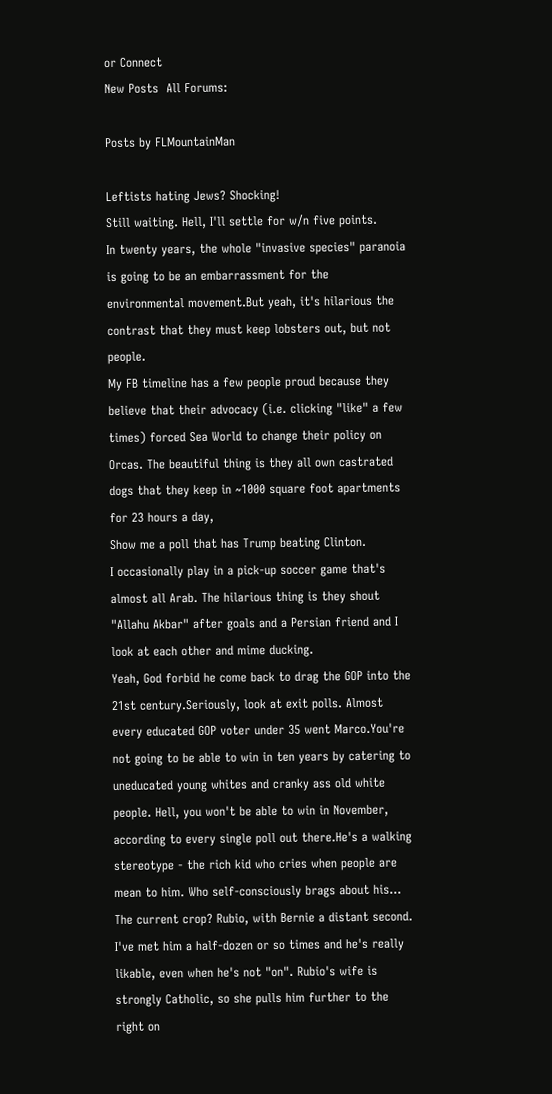or Connect
New Posts  All Forums:

Posts by FLMountainMan

Leftists hating Jews? Shocking!
Still waiting. Hell, I'll settle for w/n five points.
In twenty years, the whole "invasive species" paranoia is going to be an embarrassment for the environmental movement.But yeah, it's hilarious the contrast that they must keep lobsters out, but not people.
My FB timeline has a few people proud because they believe that their advocacy (i.e. clicking "like" a few times) forced Sea World to change their policy on Orcas. The beautiful thing is they all own castrated dogs that they keep in ~1000 square foot apartments for 23 hours a day,
Show me a poll that has Trump beating Clinton.
I occasionally play in a pick-up soccer game that's almost all Arab. The hilarious thing is they shout "Allahu Akbar" after goals and a Persian friend and I look at each other and mime ducking.
Yeah, God forbid he come back to drag the GOP into the 21st century.Seriously, look at exit polls. Almost every educated GOP voter under 35 went Marco.You're not going to be able to win in ten years by catering to uneducated young whites and cranky ass old white people. Hell, you won't be able to win in November, according to every single poll out there.He's a walking stereotype - the rich kid who cries when people are mean to him. Who self-consciously brags about his...
The current crop? Rubio, with Bernie a distant second. I've met him a half-dozen or so times and he's really likable, even when he's not "on". Rubio's wife is strongly Catholic, so she pulls him further to the right on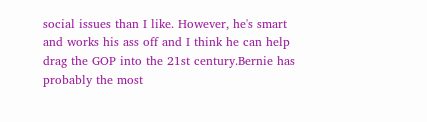social issues than I like. However, he's smart and works his ass off and I think he can help drag the GOP into the 21st century.Bernie has probably the most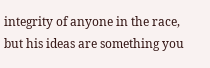integrity of anyone in the race, but his ideas are something you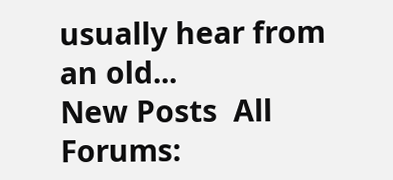usually hear from an old...
New Posts  All Forums: